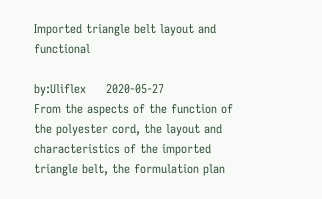Imported triangle belt layout and functional

by:Uliflex     2020-05-27
From the aspects of the function of the polyester cord, the layout and characteristics of the imported triangle belt, the formulation plan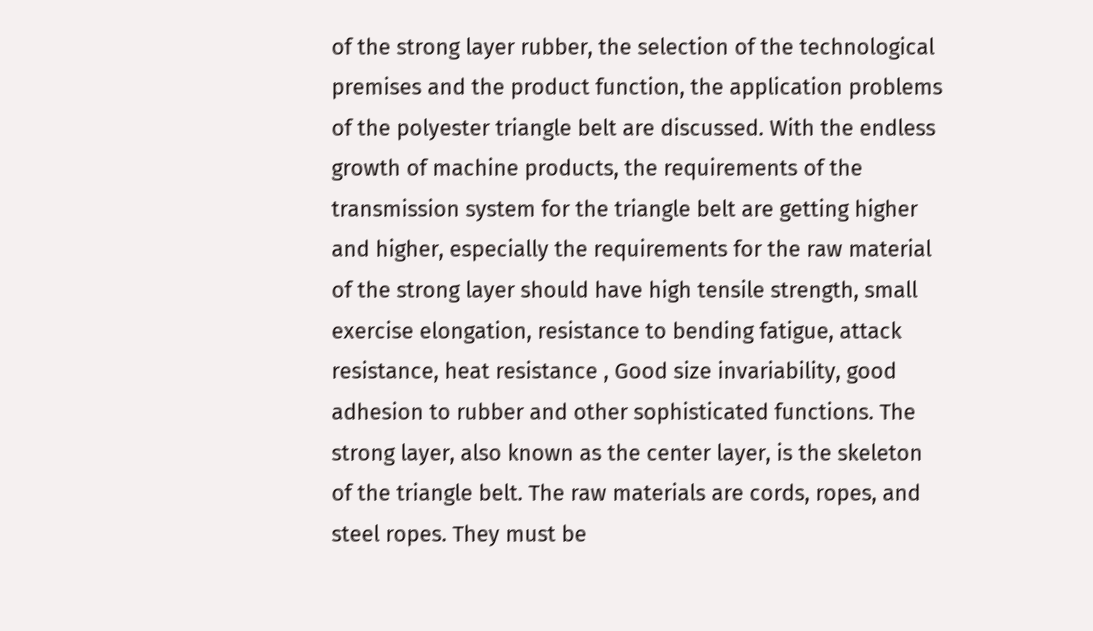of the strong layer rubber, the selection of the technological premises and the product function, the application problems of the polyester triangle belt are discussed. With the endless growth of machine products, the requirements of the transmission system for the triangle belt are getting higher and higher, especially the requirements for the raw material of the strong layer should have high tensile strength, small exercise elongation, resistance to bending fatigue, attack resistance, heat resistance , Good size invariability, good adhesion to rubber and other sophisticated functions. The strong layer, also known as the center layer, is the skeleton of the triangle belt. The raw materials are cords, ropes, and steel ropes. They must be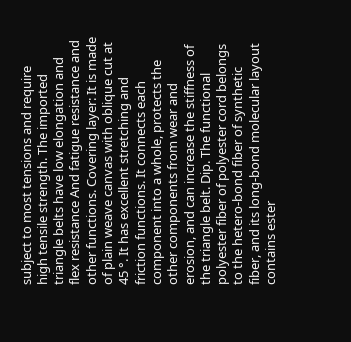subject to most tensions and require high tensile strength. The imported triangle belts have low elongation and flex resistance And fatigue resistance and other functions. Covering layer: It is made of plain weave canvas with oblique cut at 45 °. It has excellent stretching and friction functions. It connects each component into a whole, protects the other components from wear and erosion, and can increase the stiffness of the triangle belt. Dip. The functional polyester fiber of polyester cord belongs to the hetero-bond fiber of synthetic fiber, and its long-bond molecular layout contains ester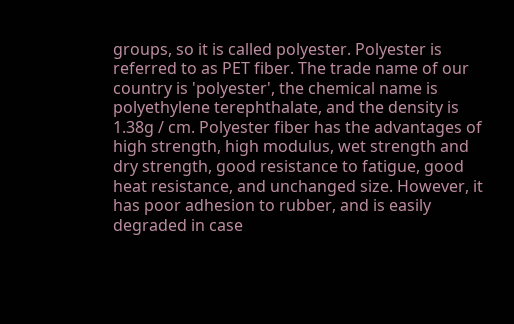groups, so it is called polyester. Polyester is referred to as PET fiber. The trade name of our country is 'polyester', the chemical name is polyethylene terephthalate, and the density is 1.38g / cm. Polyester fiber has the advantages of high strength, high modulus, wet strength and dry strength, good resistance to fatigue, good heat resistance, and unchanged size. However, it has poor adhesion to rubber, and is easily degraded in case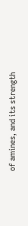of amines, and its strength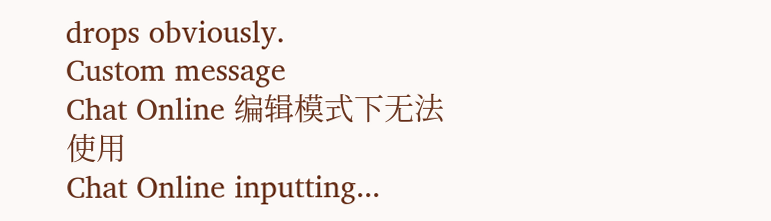drops obviously.
Custom message
Chat Online 编辑模式下无法使用
Chat Online inputting...